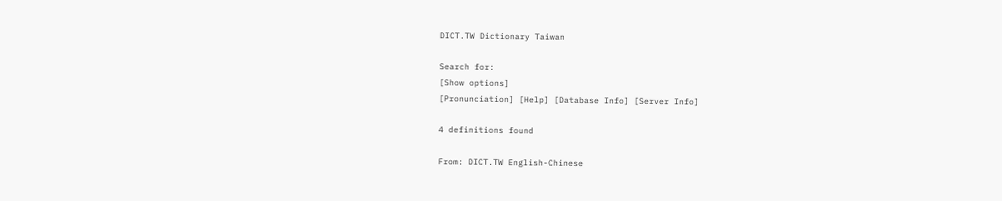DICT.TW Dictionary Taiwan

Search for:
[Show options]
[Pronunciation] [Help] [Database Info] [Server Info]

4 definitions found

From: DICT.TW English-Chinese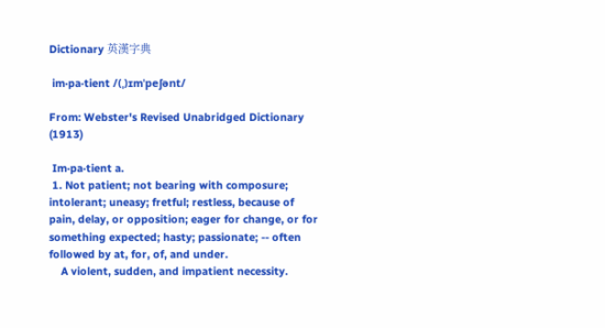Dictionary 英漢字典

 im·pa·tient /(ˌ)ɪmˈpeʃənt/

From: Webster's Revised Unabridged Dictionary (1913)

 Im·pa·tient a.
 1. Not patient; not bearing with composure; intolerant; uneasy; fretful; restless, because of pain, delay, or opposition; eager for change, or for something expected; hasty; passionate; -- often followed by at, for, of, and under.
    A violent, sudden, and impatient necessity.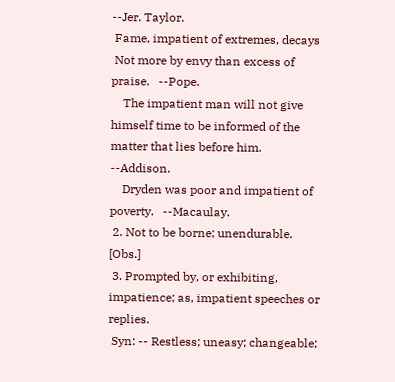--Jer. Taylor.
 Fame, impatient of extremes, decays
 Not more by envy than excess of praise.   --Pope.
    The impatient man will not give himself time to be informed of the matter that lies before him.   --Addison.
    Dryden was poor and impatient of poverty.   --Macaulay.
 2. Not to be borne; unendurable. [Obs.]
 3. Prompted by, or exhibiting, impatience; as, impatient speeches or replies.
 Syn: -- Restless; uneasy; changeable;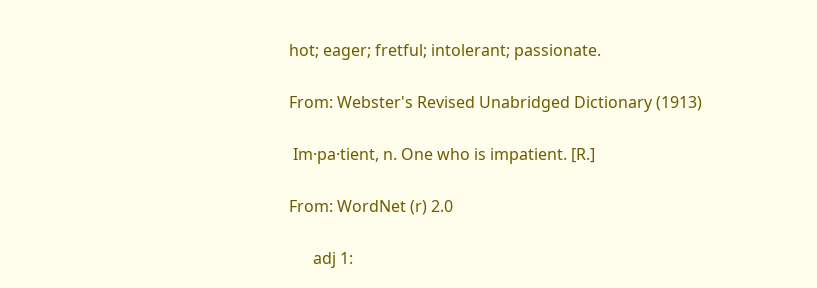hot; eager; fretful; intolerant; passionate.

From: Webster's Revised Unabridged Dictionary (1913)

 Im·pa·tient, n. One who is impatient. [R.]

From: WordNet (r) 2.0

      adj 1: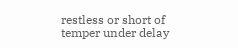restless or short of temper under delay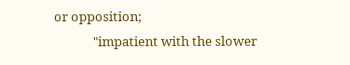or opposition;
             "impatient with the slower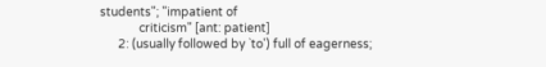students"; "impatient of
             criticism" [ant: patient]
      2: (usually followed by `to') full of eagerness;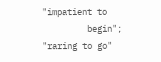"impatient to
         begin"; "raring to go"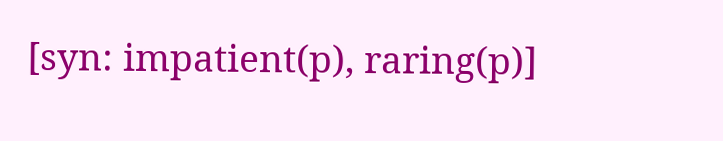[syn: impatient(p), raring(p)]